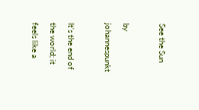See the Sun

by johannespunkt

It’s the end of the world; it feels like a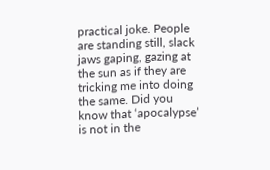practical joke. People are standing still, slack jaws gaping, gazing at the sun as if they are tricking me into doing the same. Did you know that ‘apocalypse’ is not in the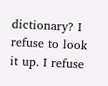dictionary? I refuse to look it up. I refuse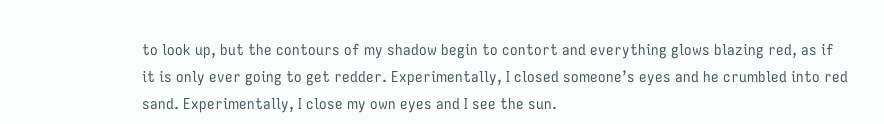to look up, but the contours of my shadow begin to contort and everything glows blazing red, as if it is only ever going to get redder. Experimentally, I closed someone’s eyes and he crumbled into red sand. Experimentally, I close my own eyes and I see the sun.